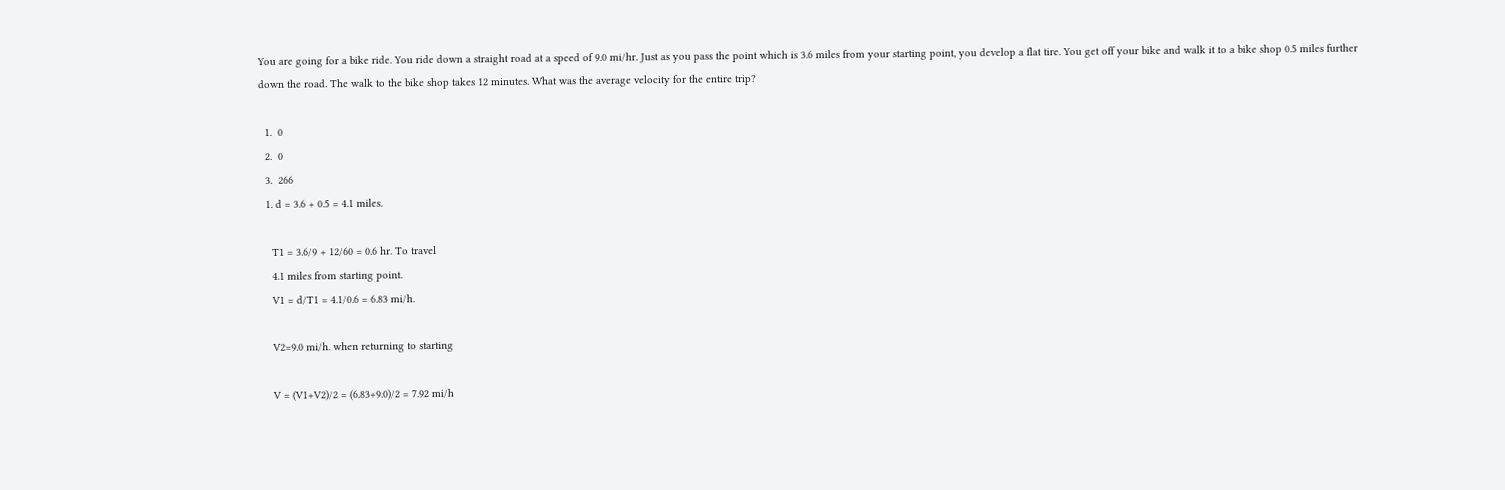You are going for a bike ride. You ride down a straight road at a speed of 9.0 mi/hr. Just as you pass the point which is 3.6 miles from your starting point, you develop a flat tire. You get off your bike and walk it to a bike shop 0.5 miles further down the road. The walk to the bike shop takes 12 minutes. What was the average velocity for the entire trip?

  1.  0
  2.  0
  3.  266
  1. d = 3.6 + 0.5 = 4.1 miles.

    T1 = 3.6/9 + 12/60 = 0.6 hr. To travel
    4.1 miles from starting point.
    V1 = d/T1 = 4.1/0.6 = 6.83 mi/h.

    V2=9.0 mi/h. when returning to starting

    V = (V1+V2)/2 = (6.83+9.0)/2 = 7.92 mi/h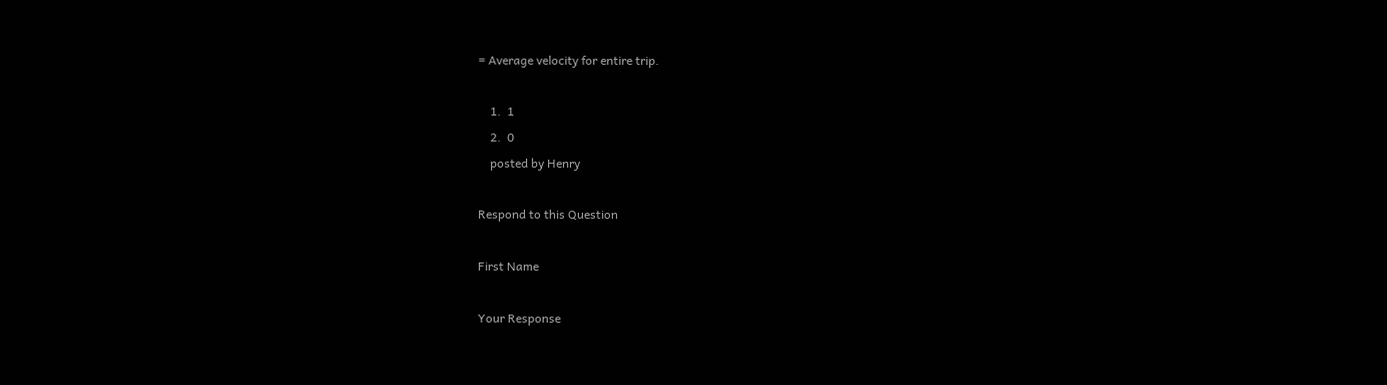= Average velocity for entire trip.

    1.  1
    2.  0
    posted by Henry

Respond to this Question

First Name

Your Response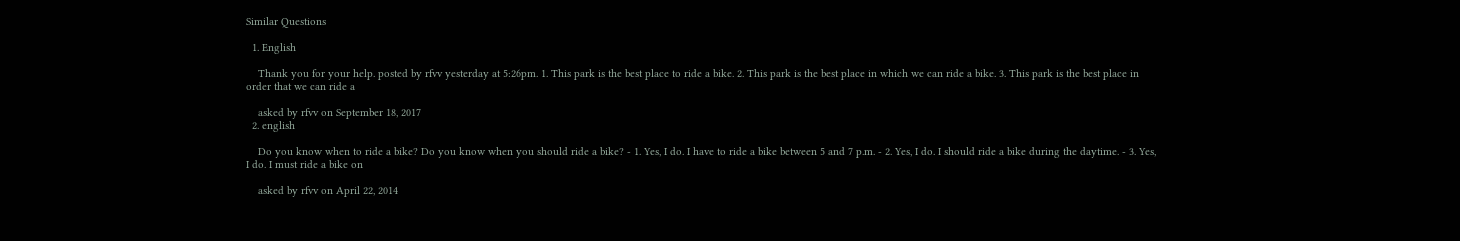Similar Questions

  1. English

    Thank you for your help. posted by rfvv yesterday at 5:26pm. 1. This park is the best place to ride a bike. 2. This park is the best place in which we can ride a bike. 3. This park is the best place in order that we can ride a

    asked by rfvv on September 18, 2017
  2. english

    Do you know when to ride a bike? Do you know when you should ride a bike? - 1. Yes, I do. I have to ride a bike between 5 and 7 p.m. - 2. Yes, I do. I should ride a bike during the daytime. - 3. Yes, I do. I must ride a bike on

    asked by rfvv on April 22, 2014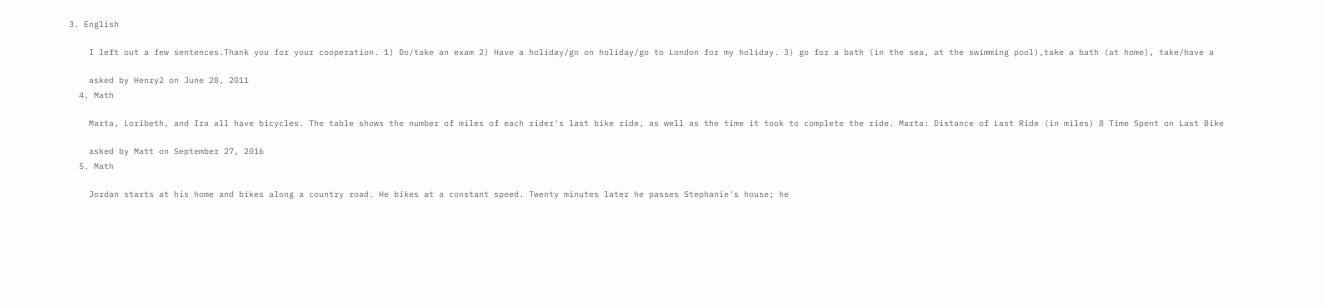3. English

    I left out a few sentences.Thank you for your cooperation. 1) Do/take an exam 2) Have a holiday/go on holiday/go to London for my holiday. 3) go for a bath (in the sea, at the swimming pool),take a bath (at home), take/have a

    asked by Henry2 on June 28, 2011
  4. Math

    Marta, Loribeth, and Ira all have bicycles. The table shows the number of miles of each rider's last bike ride, as well as the time it took to complete the ride. Marta: Distance of Last Ride (in miles) 8 Time Spent on Last Bike

    asked by Matt on September 27, 2016
  5. Math

    Jordan starts at his home and bikes along a country road. He bikes at a constant speed. Twenty minutes later he passes Stephanie's house; he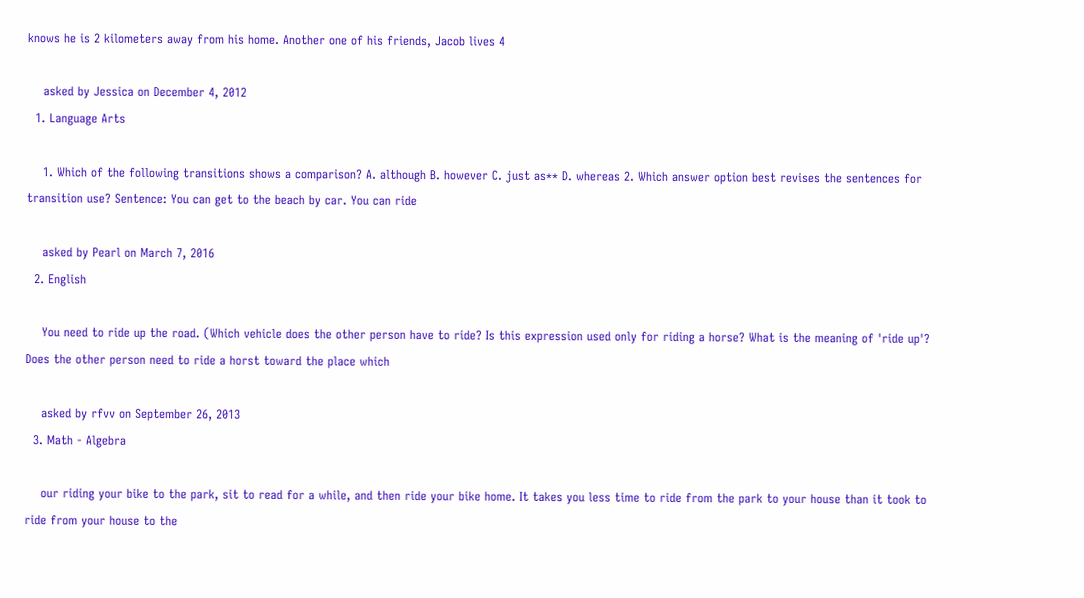knows he is 2 kilometers away from his home. Another one of his friends, Jacob lives 4

    asked by Jessica on December 4, 2012
  1. Language Arts

    1. Which of the following transitions shows a comparison? A. although B. however C. just as** D. whereas 2. Which answer option best revises the sentences for transition use? Sentence: You can get to the beach by car. You can ride

    asked by Pearl on March 7, 2016
  2. English

    You need to ride up the road. (Which vehicle does the other person have to ride? Is this expression used only for riding a horse? What is the meaning of 'ride up'? Does the other person need to ride a horst toward the place which

    asked by rfvv on September 26, 2013
  3. Math - Algebra

    our riding your bike to the park, sit to read for a while, and then ride your bike home. It takes you less time to ride from the park to your house than it took to ride from your house to the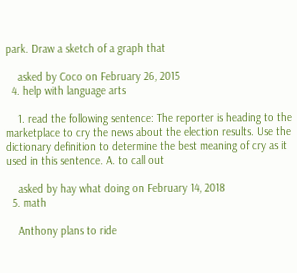park. Draw a sketch of a graph that

    asked by Coco on February 26, 2015
  4. help with language arts

    1. read the following sentence: The reporter is heading to the marketplace to cry the news about the election results. Use the dictionary definition to determine the best meaning of cry as it used in this sentence. A. to call out

    asked by hay what doing on February 14, 2018
  5. math

    Anthony plans to ride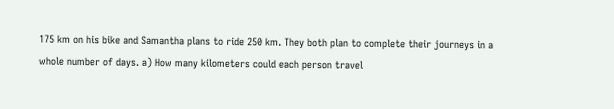175 km on his bike and Samantha plans to ride 250 km. They both plan to complete their journeys in a whole number of days. a) How many kilometers could each person travel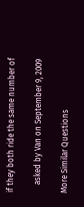if they both ride the same number of

    asked by Van on September 9, 2009

More Similar Questions